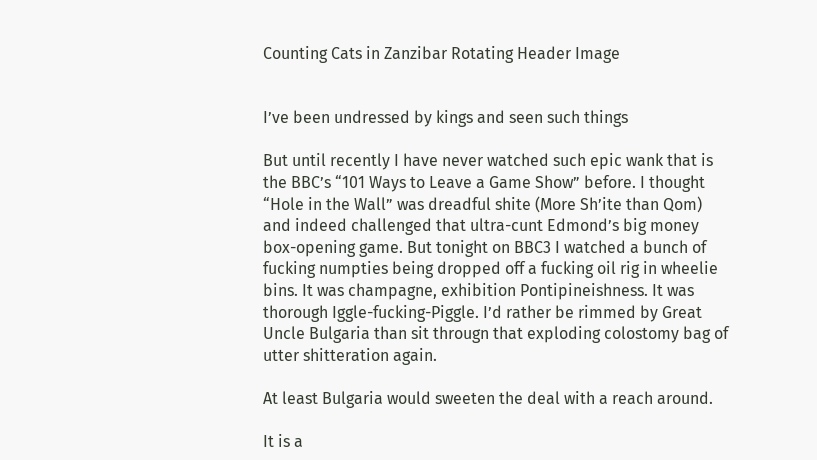Counting Cats in Zanzibar Rotating Header Image


I’ve been undressed by kings and seen such things

But until recently I have never watched such epic wank that is the BBC’s “101 Ways to Leave a Game Show” before. I thought “Hole in the Wall” was dreadful shite (More Sh’ite than Qom) and indeed challenged that ultra-cunt Edmond’s big money box-opening game. But tonight on BBC3 I watched a bunch of fucking numpties being dropped off a fucking oil rig in wheelie bins. It was champagne, exhibition Pontipineishness. It was thorough Iggle-fucking-Piggle. I’d rather be rimmed by Great Uncle Bulgaria than sit througn that exploding colostomy bag of utter shitteration again.

At least Bulgaria would sweeten the deal with a reach around.

It is a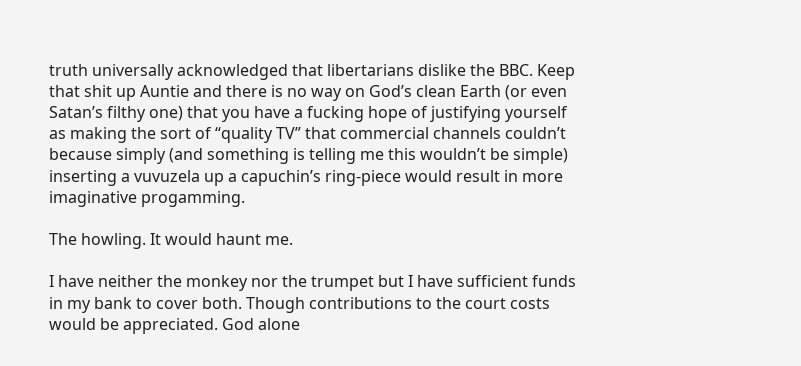truth universally acknowledged that libertarians dislike the BBC. Keep that shit up Auntie and there is no way on God’s clean Earth (or even Satan’s filthy one) that you have a fucking hope of justifying yourself as making the sort of “quality TV” that commercial channels couldn’t because simply (and something is telling me this wouldn’t be simple) inserting a vuvuzela up a capuchin’s ring-piece would result in more imaginative progamming.

The howling. It would haunt me.

I have neither the monkey nor the trumpet but I have sufficient funds in my bank to cover both. Though contributions to the court costs would be appreciated. God alone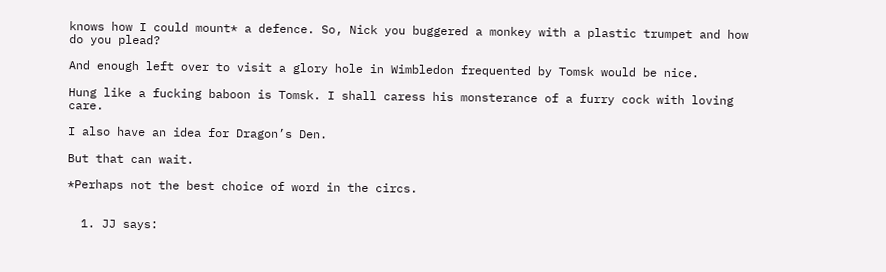knows how I could mount* a defence. So, Nick you buggered a monkey with a plastic trumpet and how do you plead?

And enough left over to visit a glory hole in Wimbledon frequented by Tomsk would be nice.

Hung like a fucking baboon is Tomsk. I shall caress his monsterance of a furry cock with loving care.

I also have an idea for Dragon’s Den.

But that can wait.

*Perhaps not the best choice of word in the circs.


  1. JJ says: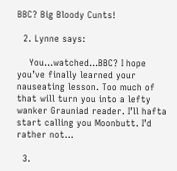BBC? Big Bloody Cunts!

  2. Lynne says:

    You…watched…BBC? I hope you’ve finally learned your nauseating lesson. Too much of that will turn you into a lefty wanker Grauniad reader. I’ll hafta start calling you Moonbutt. I’d rather not…

  3.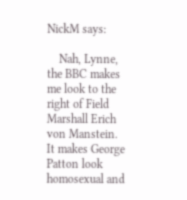NickM says:

    Nah, Lynne, the BBC makes me look to the right of Field Marshall Erich von Manstein. It makes George Patton look homosexual and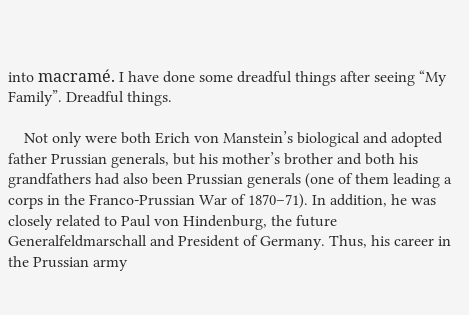into macramé. I have done some dreadful things after seeing “My Family”. Dreadful things.

    Not only were both Erich von Manstein’s biological and adopted father Prussian generals, but his mother’s brother and both his grandfathers had also been Prussian generals (one of them leading a corps in the Franco-Prussian War of 1870–71). In addition, he was closely related to Paul von Hindenburg, the future Generalfeldmarschall and President of Germany. Thus, his career in the Prussian army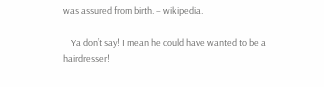was assured from birth. – wikipedia.

    Ya don’t say! I mean he could have wanted to be a hairdresser!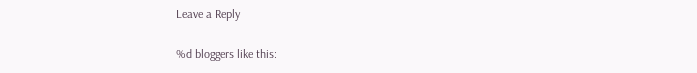Leave a Reply

%d bloggers like this: